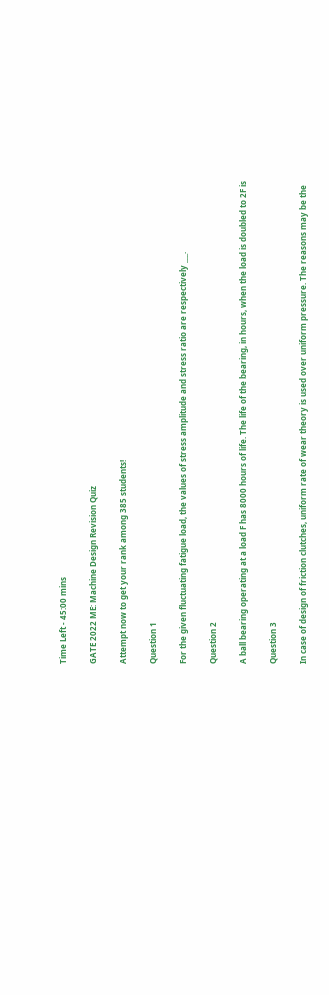Time Left - 45:00 mins

GATE 2022 ME: Machine Design Revision Quiz

Attempt now to get your rank among 385 students!

Question 1

For the given fluctuating fatigue load, the values of stress amplitude and stress ratio are respectively ___.

Question 2

A ball bearing operating at a load F has 8000 hours of life. The life of the bearing, in hours, when the load is doubled to 2F is

Question 3

In case of design of friction clutches, uniform rate of wear theory is used over uniform pressure. The reasons may be the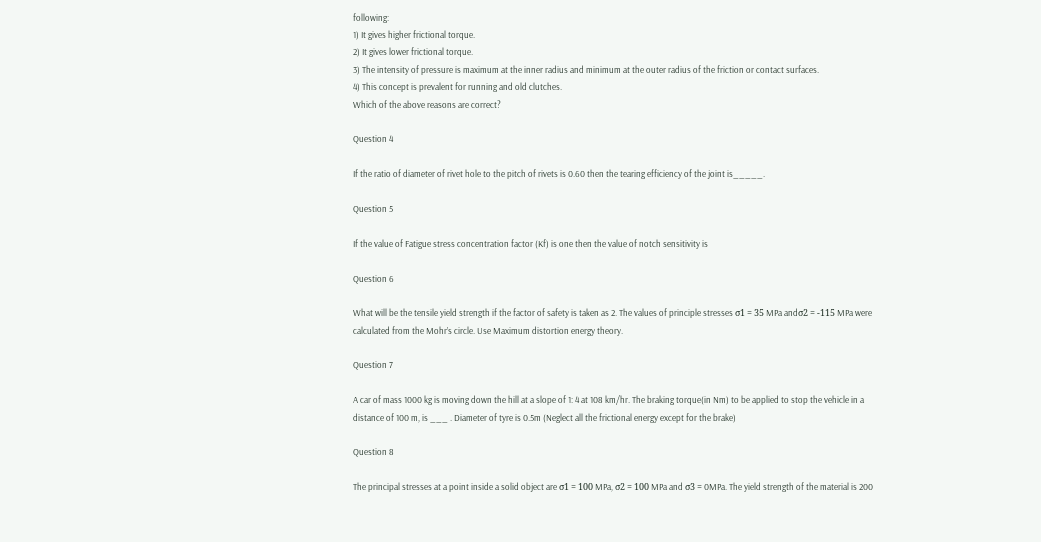following:
1) It gives higher frictional torque.
2) It gives lower frictional torque.
3) The intensity of pressure is maximum at the inner radius and minimum at the outer radius of the friction or contact surfaces.
4) This concept is prevalent for running and old clutches.
Which of the above reasons are correct?

Question 4

If the ratio of diameter of rivet hole to the pitch of rivets is 0.60 then the tearing efficiency of the joint is_____.

Question 5

If the value of Fatigue stress concentration factor (Kf) is one then the value of notch sensitivity is

Question 6

What will be the tensile yield strength if the factor of safety is taken as 2. The values of principle stresses σ1 = 35 MPa andσ2 = -115 MPa were calculated from the Mohr’s circle. Use Maximum distortion energy theory.

Question 7

A car of mass 1000 kg is moving down the hill at a slope of 1: 4 at 108 km/hr. The braking torque(in Nm) to be applied to stop the vehicle in a distance of 100 m, is ___ . Diameter of tyre is 0.5m (Neglect all the frictional energy except for the brake)

Question 8

The principal stresses at a point inside a solid object are σ1 = 100 MPa, σ2 = 100 MPa and σ3 = 0MPa. The yield strength of the material is 200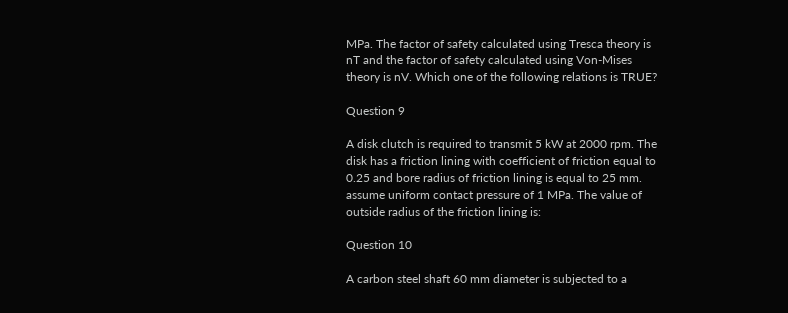MPa. The factor of safety calculated using Tresca theory is nT and the factor of safety calculated using Von-Mises theory is nV. Which one of the following relations is TRUE?

Question 9

A disk clutch is required to transmit 5 kW at 2000 rpm. The disk has a friction lining with coefficient of friction equal to 0.25 and bore radius of friction lining is equal to 25 mm. assume uniform contact pressure of 1 MPa. The value of outside radius of the friction lining is:

Question 10

A carbon steel shaft 60 mm diameter is subjected to a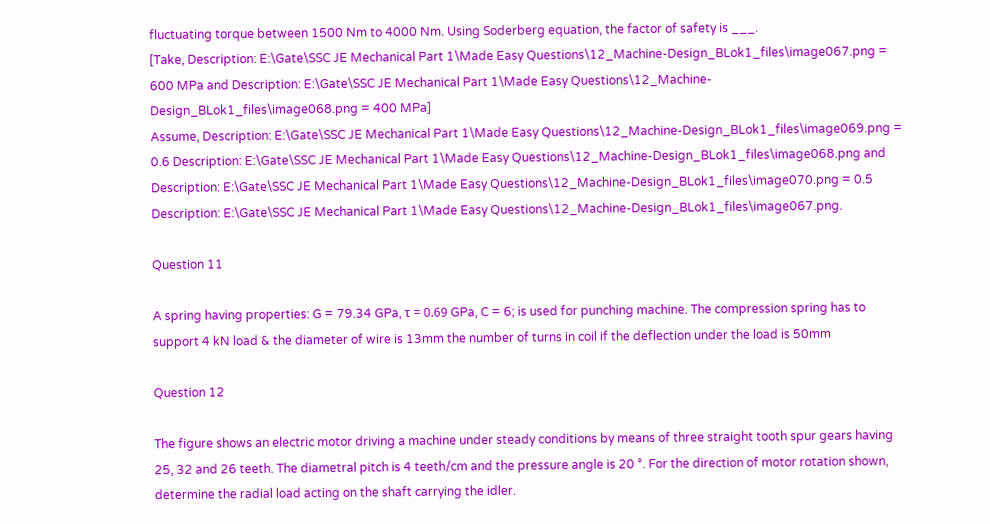fluctuating torque between 1500 Nm to 4000 Nm. Using Soderberg equation, the factor of safety is ___.
[Take, Description: E:\Gate\SSC JE Mechanical Part 1\Made Easy Questions\12_Machine-Design_BLok1_files\image067.png = 600 MPa and Description: E:\Gate\SSC JE Mechanical Part 1\Made Easy Questions\12_Machine-Design_BLok1_files\image068.png = 400 MPa]
Assume, Description: E:\Gate\SSC JE Mechanical Part 1\Made Easy Questions\12_Machine-Design_BLok1_files\image069.png = 0.6 Description: E:\Gate\SSC JE Mechanical Part 1\Made Easy Questions\12_Machine-Design_BLok1_files\image068.png and Description: E:\Gate\SSC JE Mechanical Part 1\Made Easy Questions\12_Machine-Design_BLok1_files\image070.png = 0.5 Description: E:\Gate\SSC JE Mechanical Part 1\Made Easy Questions\12_Machine-Design_BLok1_files\image067.png.

Question 11

A spring having properties: G = 79.34 GPa, τ = 0.69 GPa, C = 6; is used for punching machine. The compression spring has to support 4 kN load & the diameter of wire is 13mm the number of turns in coil if the deflection under the load is 50mm

Question 12

The figure shows an electric motor driving a machine under steady conditions by means of three straight tooth spur gears having 25, 32 and 26 teeth. The diametral pitch is 4 teeth/cm and the pressure angle is 20 °. For the direction of motor rotation shown, determine the radial load acting on the shaft carrying the idler.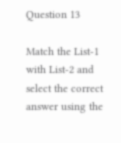Question 13

Match the List-1 with List-2 and select the correct answer using the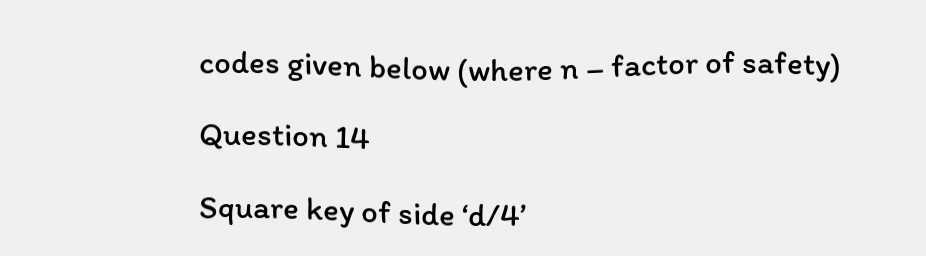codes given below (where n – factor of safety)

Question 14

Square key of side ‘d/4’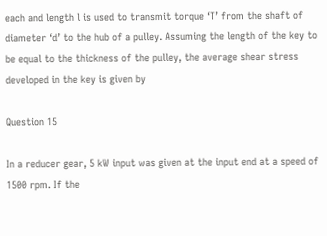each and length l is used to transmit torque ‘T’ from the shaft of diameter ‘d’ to the hub of a pulley. Assuming the length of the key to be equal to the thickness of the pulley, the average shear stress developed in the key is given by

Question 15

In a reducer gear, 5 kW input was given at the input end at a speed of 1500 rpm. If the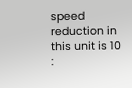speed reduction in this unit is 10 :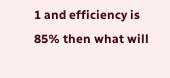1 and efficiency is 85% then what will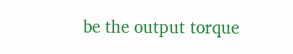be the output torque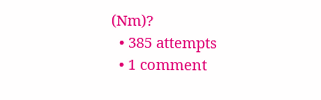(Nm)?
  • 385 attempts
  • 1 comment